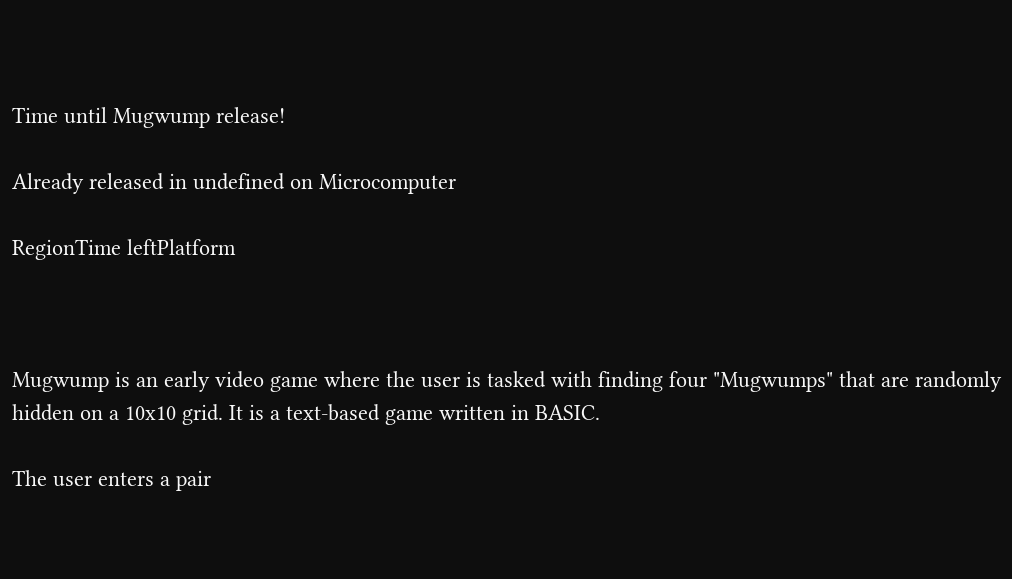Time until Mugwump release!

Already released in undefined on Microcomputer

RegionTime leftPlatform



Mugwump is an early video game where the user is tasked with finding four "Mugwumps" that are randomly hidden on a 10x10 grid. It is a text-based game written in BASIC.

The user enters a pair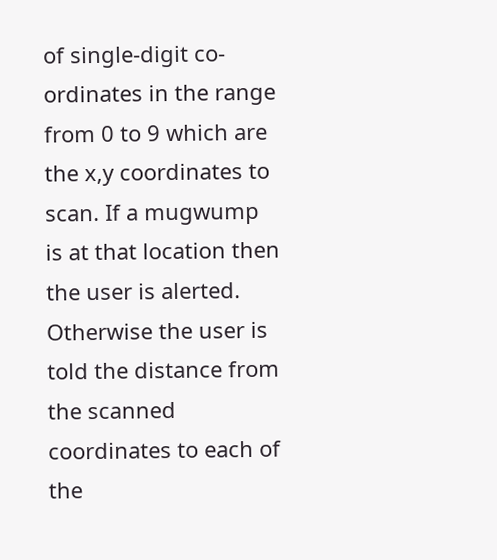of single-digit co-ordinates in the range from 0 to 9 which are the x,y coordinates to scan. If a mugwump is at that location then the user is alerted. Otherwise the user is told the distance from the scanned coordinates to each of the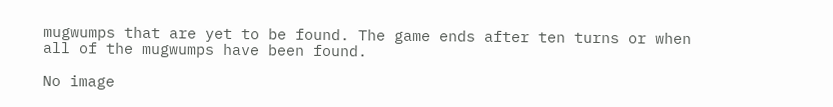mugwumps that are yet to be found. The game ends after ten turns or when all of the mugwumps have been found.

No image